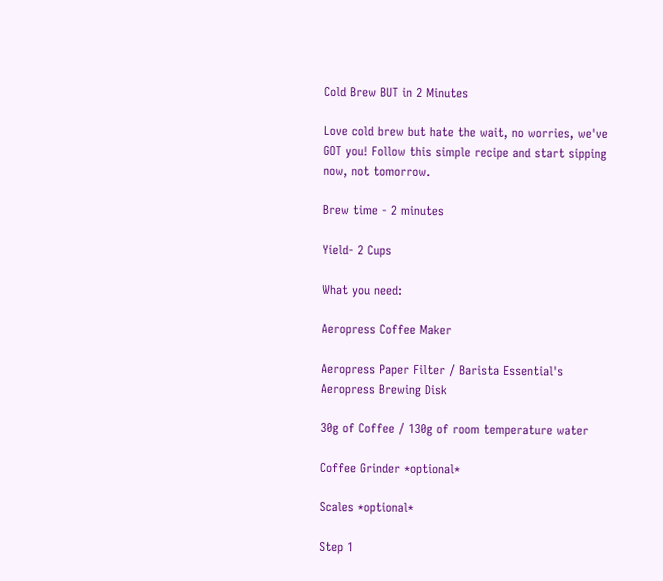Cold Brew BUT in 2 Minutes

Love cold brew but hate the wait, no worries, we've GOT you! Follow this simple recipe and start sipping now, not tomorrow.

Brew time - 2 minutes

Yield- 2 Cups

What you need:

Aeropress Coffee Maker

Aeropress Paper Filter / Barista Essential's Aeropress Brewing Disk

30g of Coffee / 130g of room temperature water

Coffee Grinder *optional*

Scales *optional*

Step 1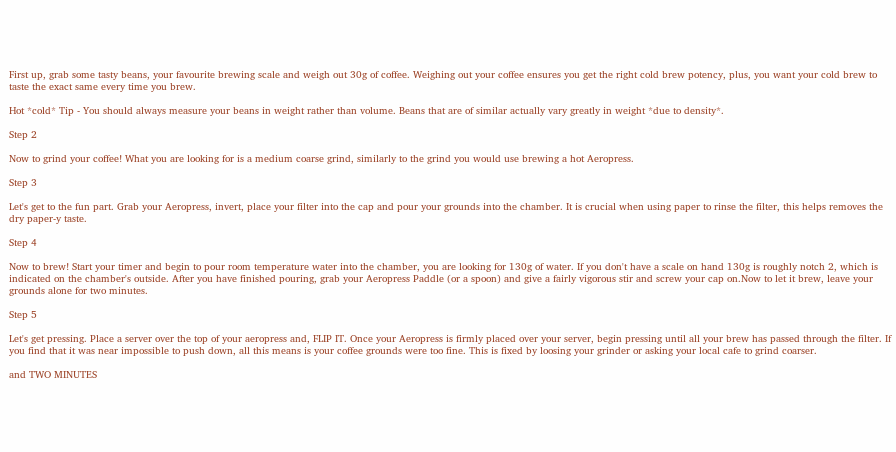First up, grab some tasty beans, your favourite brewing scale and weigh out 30g of coffee. Weighing out your coffee ensures you get the right cold brew potency, plus, you want your cold brew to taste the exact same every time you brew.

Hot *cold* Tip - You should always measure your beans in weight rather than volume. Beans that are of similar actually vary greatly in weight *due to density*.

Step 2

Now to grind your coffee! What you are looking for is a medium coarse grind, similarly to the grind you would use brewing a hot Aeropress.

Step 3

Let's get to the fun part. Grab your Aeropress, invert, place your filter into the cap and pour your grounds into the chamber. It is crucial when using paper to rinse the filter, this helps removes the dry paper-y taste.

Step 4

Now to brew! Start your timer and begin to pour room temperature water into the chamber, you are looking for 130g of water. If you don't have a scale on hand 130g is roughly notch 2, which is indicated on the chamber's outside. After you have finished pouring, grab your Aeropress Paddle (or a spoon) and give a fairly vigorous stir and screw your cap on.Now to let it brew, leave your grounds alone for two minutes.

Step 5

Let's get pressing. Place a server over the top of your aeropress and, FLIP IT. Once your Aeropress is firmly placed over your server, begin pressing until all your brew has passed through the filter. If you find that it was near impossible to push down, all this means is your coffee grounds were too fine. This is fixed by loosing your grinder or asking your local cafe to grind coarser.

and TWO MINUTES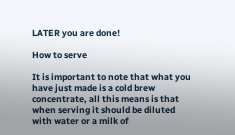LATER you are done!

How to serve

It is important to note that what you have just made is a cold brew concentrate, all this means is that when serving it should be diluted with water or a milk of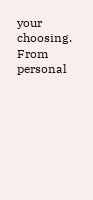your choosing. From personal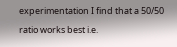experimentation I find that a 50/50 ratio works best i.e.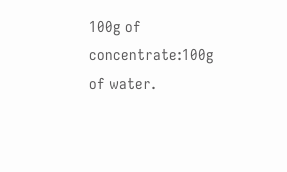100g of concentrate:100g of water.